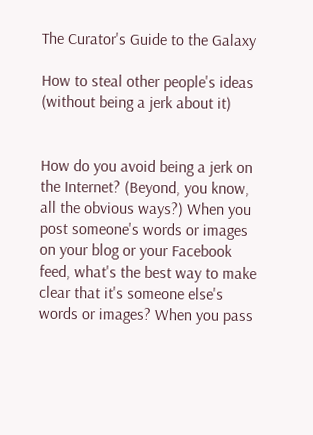The Curator's Guide to the Galaxy

How to steal other people's ideas (without being a jerk about it)


How do you avoid being a jerk on the Internet? (Beyond, you know, all the obvious ways?) When you post someone's words or images on your blog or your Facebook feed, what's the best way to make clear that it's someone else's words or images? When you pass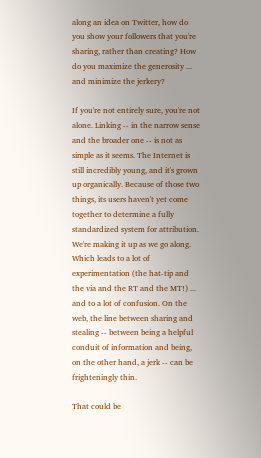along an idea on Twitter, how do you show your followers that you're sharing, rather than creating? How do you maximize the generosity ... and minimize the jerkery?

If you're not entirely sure, you're not alone. Linking -- in the narrow sense and the broader one -- is not as simple as it seems. The Internet is still incredibly young, and it's grown up organically. Because of those two things, its users haven't yet come together to determine a fully standardized system for attribution. We're making it up as we go along. Which leads to a lot of experimentation (the hat-tip and the via and the RT and the MT!) ... and to a lot of confusion. On the web, the line between sharing and stealing -- between being a helpful conduit of information and being, on the other hand, a jerk -- can be frighteningly thin.

That could be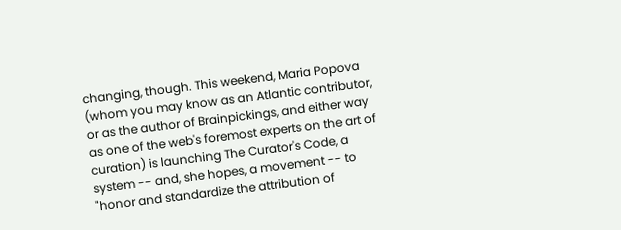changing, though. This weekend, Maria Popova (whom you may know as an Atlantic contributor, or as the author of Brainpickings, and either way as one of the web's foremost experts on the art of curation) is launching The Curator's Code, a system -- and, she hopes, a movement -- to "honor and standardize the attribution of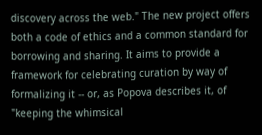discovery across the web." The new project offers both a code of ethics and a common standard for borrowing and sharing. It aims to provide a framework for celebrating curation by way of formalizing it -- or, as Popova describes it, of "keeping the whimsical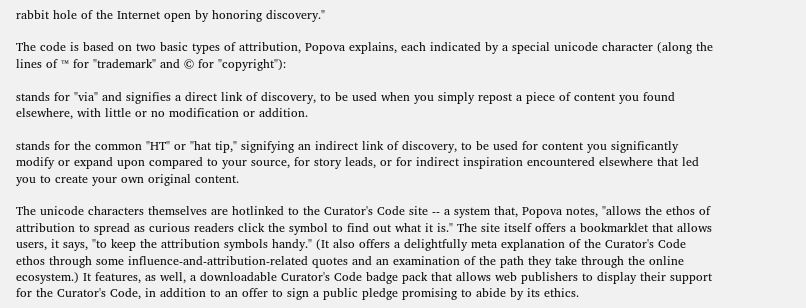rabbit hole of the Internet open by honoring discovery."

The code is based on two basic types of attribution, Popova explains, each indicated by a special unicode character (along the lines of ™ for "trademark" and © for "copyright"):

stands for "via" and signifies a direct link of discovery, to be used when you simply repost a piece of content you found elsewhere, with little or no modification or addition.

stands for the common "HT" or "hat tip," signifying an indirect link of discovery, to be used for content you significantly modify or expand upon compared to your source, for story leads, or for indirect inspiration encountered elsewhere that led you to create your own original content.

The unicode characters themselves are hotlinked to the Curator's Code site -- a system that, Popova notes, "allows the ethos of attribution to spread as curious readers click the symbol to find out what it is." The site itself offers a bookmarklet that allows users, it says, "to keep the attribution symbols handy." (It also offers a delightfully meta explanation of the Curator's Code ethos through some influence-and-attribution-related quotes and an examination of the path they take through the online ecosystem.) It features, as well, a downloadable Curator's Code badge pack that allows web publishers to display their support for the Curator's Code, in addition to an offer to sign a public pledge promising to abide by its ethics.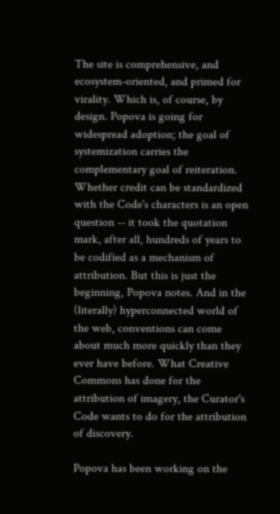The site is comprehensive, and ecosystem-oriented, and primed for virality. Which is, of course, by design. Popova is going for widespread adoption; the goal of systemization carries the complementary goal of reiteration. Whether credit can be standardized with the Code's characters is an open question -- it took the quotation mark, after all, hundreds of years to be codified as a mechanism of attribution. But this is just the beginning, Popova notes. And in the (literally) hyperconnected world of the web, conventions can come about much more quickly than they ever have before. What Creative Commons has done for the attribution of imagery, the Curator's Code wants to do for the attribution of discovery.

Popova has been working on the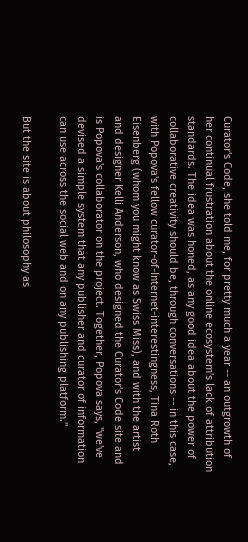Curator's Code, she told me, for pretty much a year -- an outgrowth of her continual frustration about the online ecosystem's lack of attribution standards. The idea was honed, as any good idea about the power of collaborative creativity should be, through conversations -- in this case, with Popova's fellow curator-of-Internet-interestingness, Tina Roth Eisenberg (whom you might know as Swiss Miss), and with the artist and designer Kelli Anderson, who designed the Curator's Code site and is Popova's collaborator on the project. Together, Popova says, "we've devised a simple system that any publisher and curator of information can use across the social web and on any publishing platform."

But the site is about philosophy as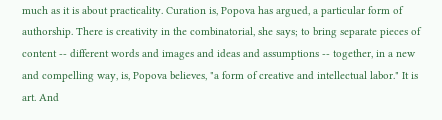much as it is about practicality. Curation is, Popova has argued, a particular form of authorship. There is creativity in the combinatorial, she says; to bring separate pieces of content -- different words and images and ideas and assumptions -- together, in a new and compelling way, is, Popova believes, "a form of creative and intellectual labor." It is art. And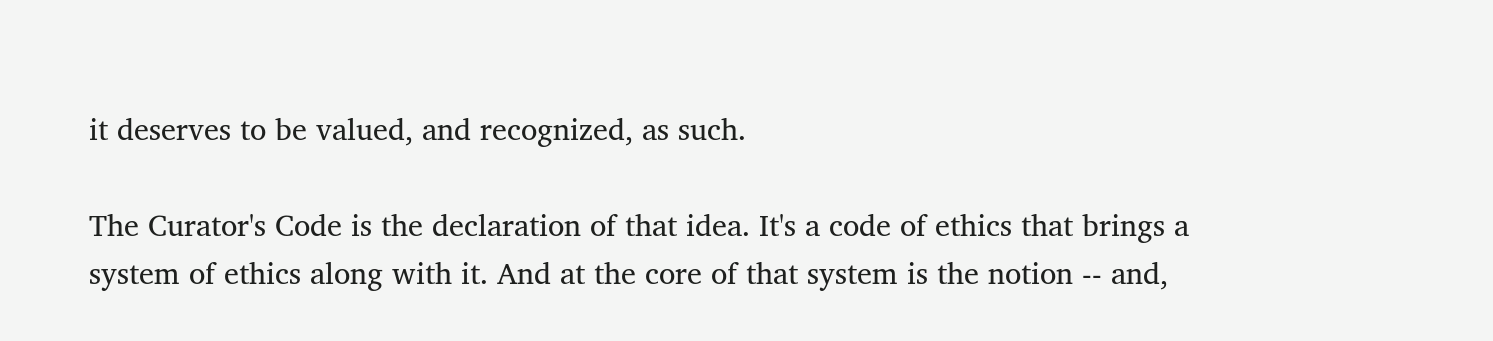it deserves to be valued, and recognized, as such.

The Curator's Code is the declaration of that idea. It's a code of ethics that brings a system of ethics along with it. And at the core of that system is the notion -- and,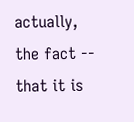actually, the fact -- that it is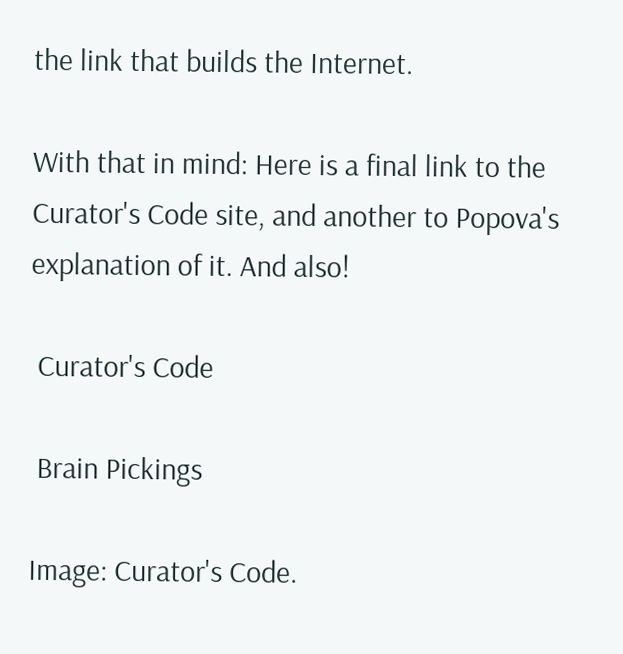the link that builds the Internet.

With that in mind: Here is a final link to the Curator's Code site, and another to Popova's explanation of it. And also!

 Curator's Code

 Brain Pickings

Image: Curator's Code.